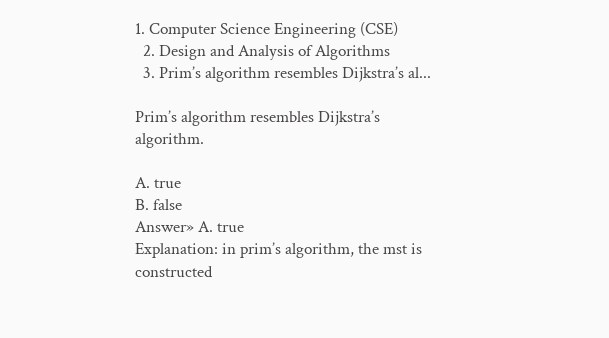1. Computer Science Engineering (CSE)
  2. Design and Analysis of Algorithms
  3. Prim’s algorithm resembles Dijkstra’s al...

Prim’s algorithm resembles Dijkstra’s algorithm.

A. true
B. false
Answer» A. true
Explanation: in prim’s algorithm, the mst is constructed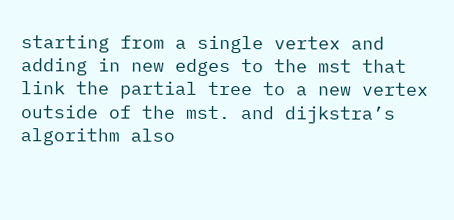starting from a single vertex and adding in new edges to the mst that link the partial tree to a new vertex outside of the mst. and dijkstra’s algorithm also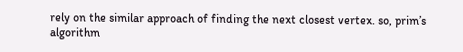rely on the similar approach of finding the next closest vertex. so, prim’s algorithm